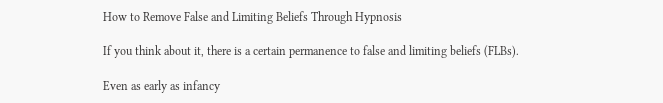How to Remove False and Limiting Beliefs Through Hypnosis

If you think about it, there is a certain permanence to false and limiting beliefs (FLBs).

Even as early as infancy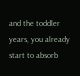and the toddler years, you already start to absorb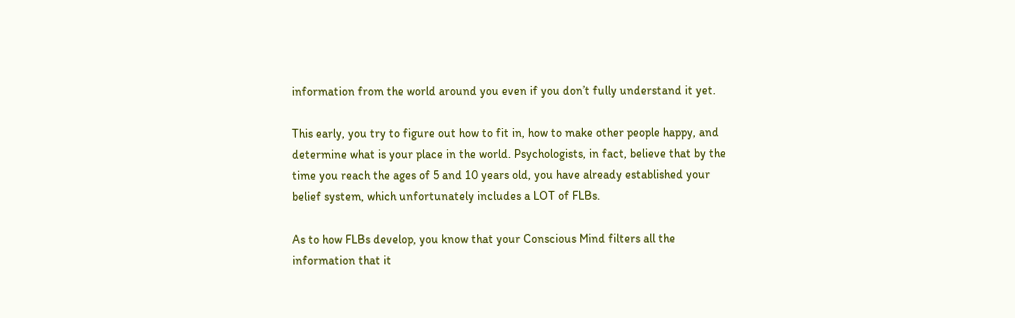information from the world around you even if you don’t fully understand it yet.

This early, you try to figure out how to fit in, how to make other people happy, and determine what is your place in the world. Psychologists, in fact, believe that by the time you reach the ages of 5 and 10 years old, you have already established your belief system, which unfortunately includes a LOT of FLBs.

As to how FLBs develop, you know that your Conscious Mind filters all the information that it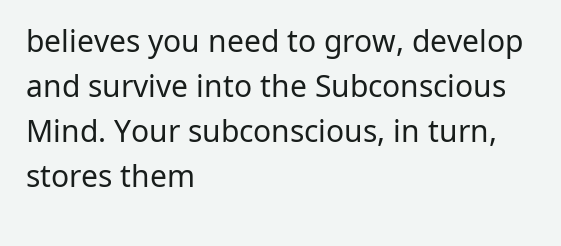believes you need to grow, develop and survive into the Subconscious Mind. Your subconscious, in turn, stores them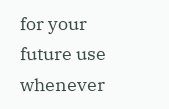for your future use whenever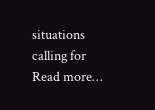situations calling for Read more…